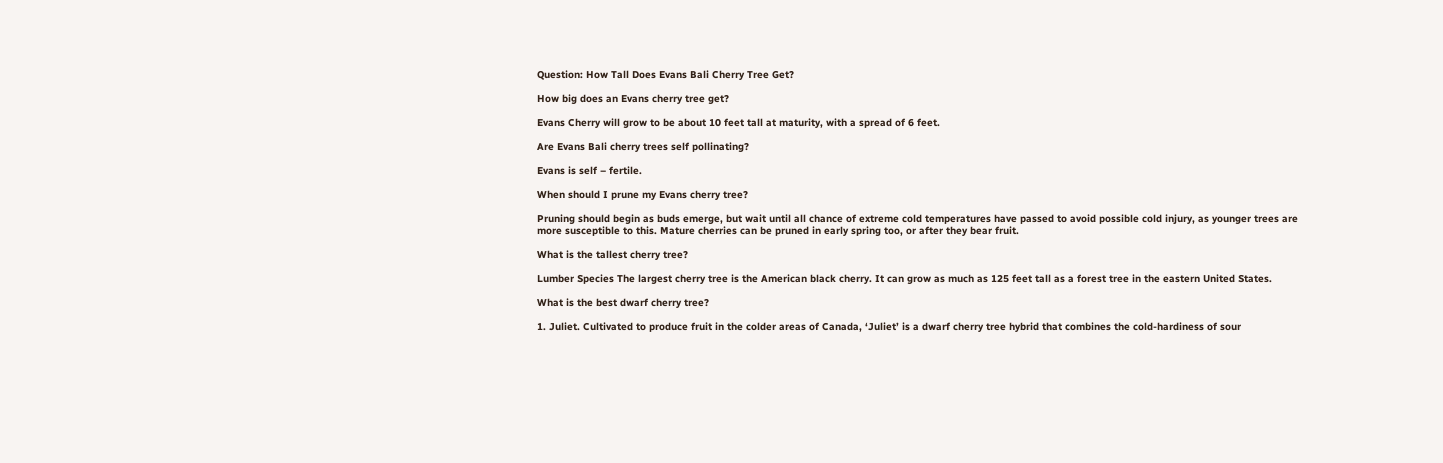Question: How Tall Does Evans Bali Cherry Tree Get?

How big does an Evans cherry tree get?

Evans Cherry will grow to be about 10 feet tall at maturity, with a spread of 6 feet.

Are Evans Bali cherry trees self pollinating?

Evans is self – fertile.

When should I prune my Evans cherry tree?

Pruning should begin as buds emerge, but wait until all chance of extreme cold temperatures have passed to avoid possible cold injury, as younger trees are more susceptible to this. Mature cherries can be pruned in early spring too, or after they bear fruit.

What is the tallest cherry tree?

Lumber Species The largest cherry tree is the American black cherry. It can grow as much as 125 feet tall as a forest tree in the eastern United States.

What is the best dwarf cherry tree?

1. Juliet. Cultivated to produce fruit in the colder areas of Canada, ‘Juliet’ is a dwarf cherry tree hybrid that combines the cold-hardiness of sour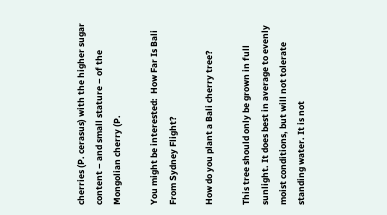cherries (P. cerasus) with the higher sugar content – and small stature – of the Mongolian cherry (P.

You might be interested:  How Far Is Bali From Sydney Flight?

How do you plant a Bali cherry tree?

This tree should only be grown in full sunlight. It does best in average to evenly moist conditions, but will not tolerate standing water. It is not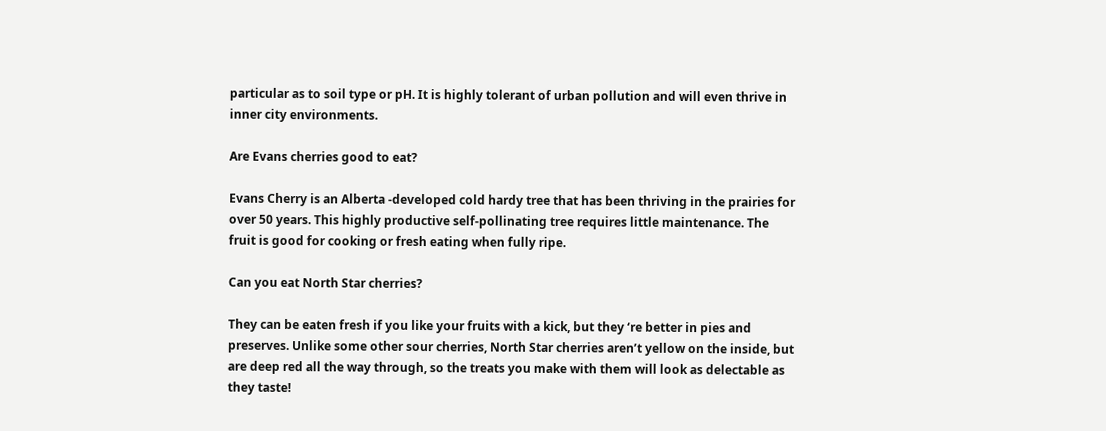particular as to soil type or pH. It is highly tolerant of urban pollution and will even thrive in inner city environments.

Are Evans cherries good to eat?

Evans Cherry is an Alberta -developed cold hardy tree that has been thriving in the prairies for over 50 years. This highly productive self-pollinating tree requires little maintenance. The fruit is good for cooking or fresh eating when fully ripe.

Can you eat North Star cherries?

They can be eaten fresh if you like your fruits with a kick, but they ‘re better in pies and preserves. Unlike some other sour cherries, North Star cherries aren’t yellow on the inside, but are deep red all the way through, so the treats you make with them will look as delectable as they taste!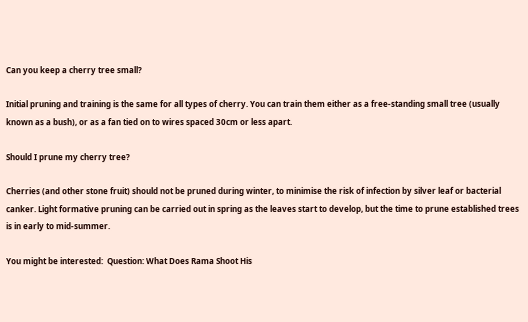Can you keep a cherry tree small?

Initial pruning and training is the same for all types of cherry. You can train them either as a free-standing small tree (usually known as a bush), or as a fan tied on to wires spaced 30cm or less apart.

Should I prune my cherry tree?

Cherries (and other stone fruit) should not be pruned during winter, to minimise the risk of infection by silver leaf or bacterial canker. Light formative pruning can be carried out in spring as the leaves start to develop, but the time to prune established trees is in early to mid-summer.

You might be interested:  Question: What Does Rama Shoot His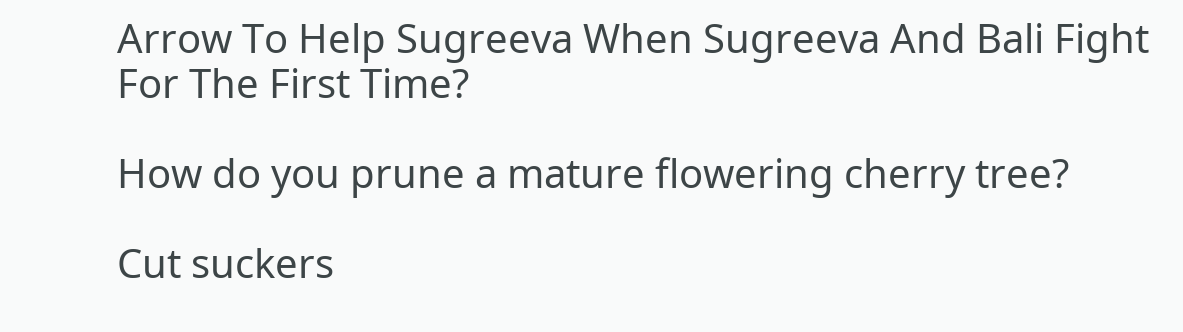Arrow To Help Sugreeva When Sugreeva And Bali Fight For The First Time?

How do you prune a mature flowering cherry tree?

Cut suckers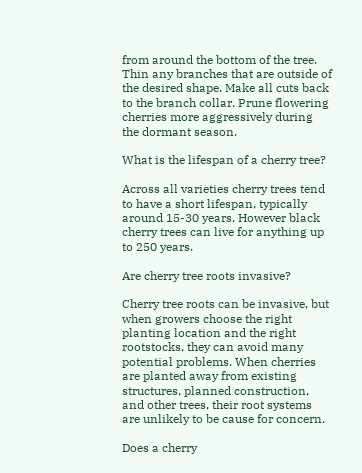from around the bottom of the tree. Thin any branches that are outside of the desired shape. Make all cuts back to the branch collar. Prune flowering cherries more aggressively during the dormant season.

What is the lifespan of a cherry tree?

Across all varieties cherry trees tend to have a short lifespan, typically around 15-30 years. However black cherry trees can live for anything up to 250 years.

Are cherry tree roots invasive?

Cherry tree roots can be invasive, but when growers choose the right planting location and the right rootstocks, they can avoid many potential problems. When cherries are planted away from existing structures, planned construction, and other trees, their root systems are unlikely to be cause for concern.

Does a cherry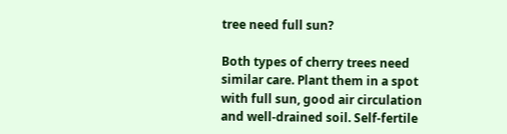tree need full sun?

Both types of cherry trees need similar care. Plant them in a spot with full sun, good air circulation and well-drained soil. Self-fertile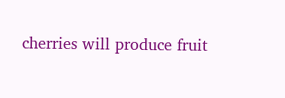cherries will produce fruit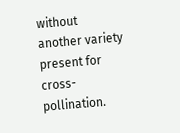without another variety present for cross-pollination.